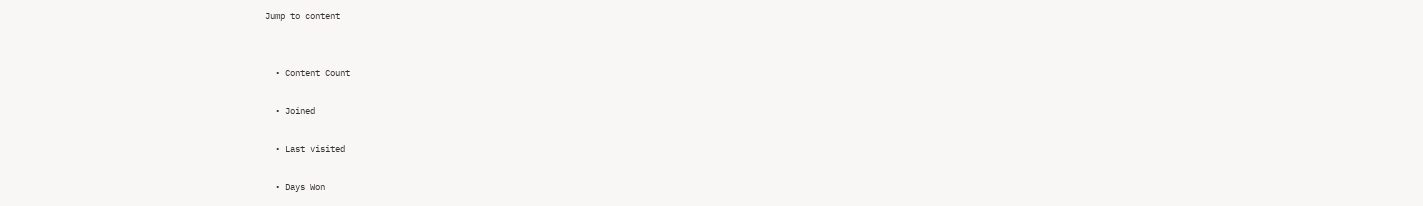Jump to content


  • Content Count

  • Joined

  • Last visited

  • Days Won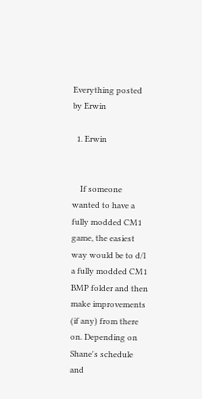Everything posted by Erwin

  1. Erwin


    If someone wanted to have a fully modded CM1 game, the easiest way would be to d/l a fully modded CM1 BMP folder and then make improvements (if any) from there on. Depending on Shane's schedule and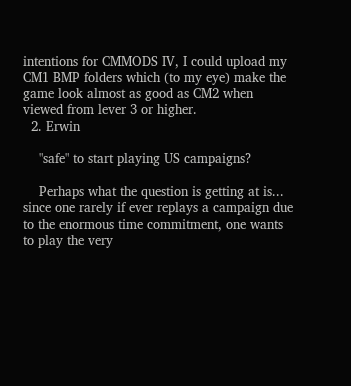intentions for CMMODS IV, I could upload my CM1 BMP folders which (to my eye) make the game look almost as good as CM2 when viewed from lever 3 or higher.
  2. Erwin

    "safe" to start playing US campaigns?

    Perhaps what the question is getting at is... since one rarely if ever replays a campaign due to the enormous time commitment, one wants to play the very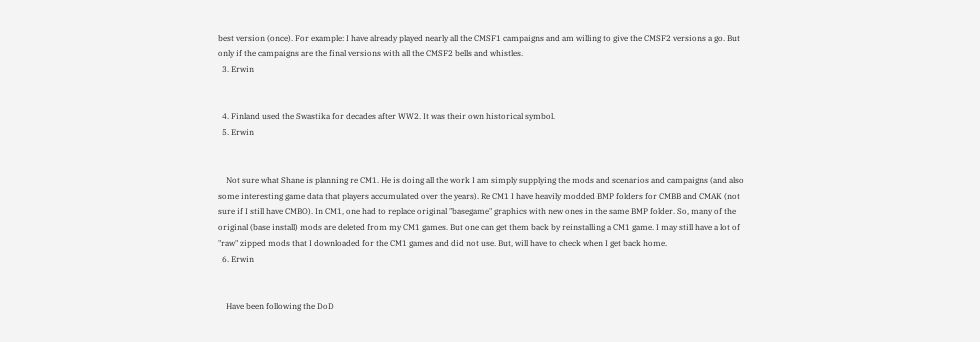best version (once). For example: I have already played nearly all the CMSF1 campaigns and am willing to give the CMSF2 versions a go. But only if the campaigns are the final versions with all the CMSF2 bells and whistles.
  3. Erwin


  4. Finland used the Swastika for decades after WW2. It was their own historical symbol.
  5. Erwin


    Not sure what Shane is planning re CM1. He is doing all the work I am simply supplying the mods and scenarios and campaigns (and also some interesting game data that players accumulated over the years). Re CM1 I have heavily modded BMP folders for CMBB and CMAK (not sure if I still have CMBO). In CM1, one had to replace original "basegame" graphics with new ones in the same BMP folder. So, many of the original (base install) mods are deleted from my CM1 games. But one can get them back by reinstalling a CM1 game. I may still have a lot of "raw" zipped mods that I downloaded for the CM1 games and did not use. But, will have to check when I get back home.
  6. Erwin


    Have been following the DoD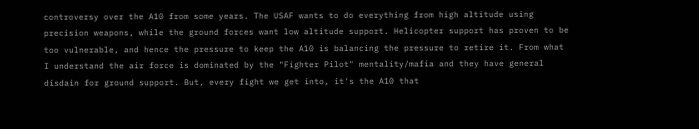controversy over the A10 from some years. The USAF wants to do everything from high altitude using precision weapons, while the ground forces want low altitude support. Helicopter support has proven to be too vulnerable, and hence the pressure to keep the A10 is balancing the pressure to retire it. From what I understand the air force is dominated by the "Fighter Pilot" mentality/mafia and they have general disdain for ground support. But, every fight we get into, it's the A10 that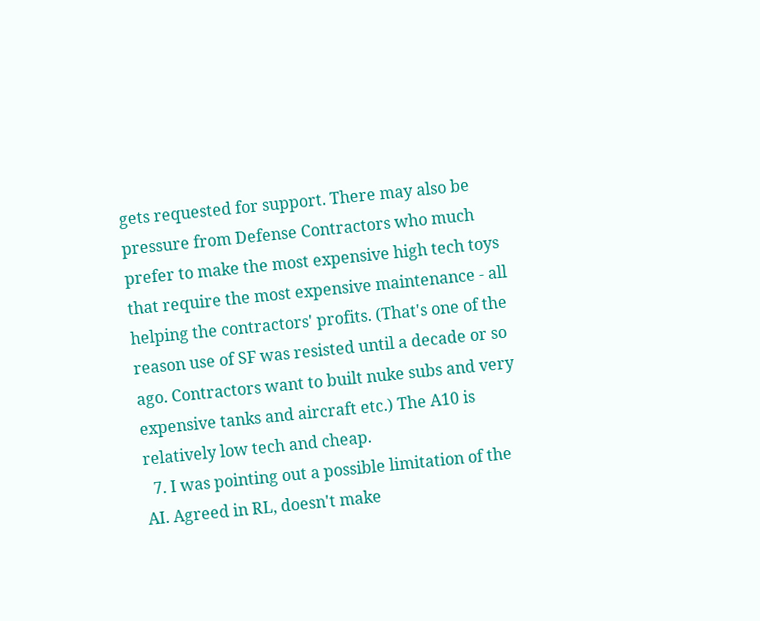gets requested for support. There may also be pressure from Defense Contractors who much prefer to make the most expensive high tech toys that require the most expensive maintenance - all helping the contractors' profits. (That's one of the reason use of SF was resisted until a decade or so ago. Contractors want to built nuke subs and very expensive tanks and aircraft etc.) The A10 is relatively low tech and cheap.
  7. I was pointing out a possible limitation of the AI. Agreed in RL, doesn't make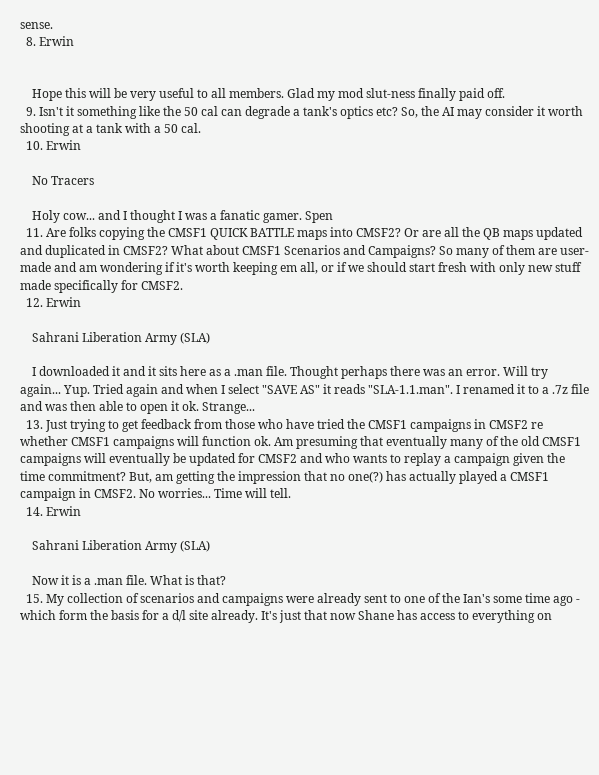sense.
  8. Erwin


    Hope this will be very useful to all members. Glad my mod slut-ness finally paid off.
  9. Isn't it something like the 50 cal can degrade a tank's optics etc? So, the AI may consider it worth shooting at a tank with a 50 cal.
  10. Erwin

    No Tracers

    Holy cow... and I thought I was a fanatic gamer. Spen
  11. Are folks copying the CMSF1 QUICK BATTLE maps into CMSF2? Or are all the QB maps updated and duplicated in CMSF2? What about CMSF1 Scenarios and Campaigns? So many of them are user-made and am wondering if it's worth keeping em all, or if we should start fresh with only new stuff made specifically for CMSF2.
  12. Erwin

    Sahrani Liberation Army (SLA)

    I downloaded it and it sits here as a .man file. Thought perhaps there was an error. Will try again... Yup. Tried again and when I select "SAVE AS" it reads "SLA-1.1.man". I renamed it to a .7z file and was then able to open it ok. Strange...
  13. Just trying to get feedback from those who have tried the CMSF1 campaigns in CMSF2 re whether CMSF1 campaigns will function ok. Am presuming that eventually many of the old CMSF1 campaigns will eventually be updated for CMSF2 and who wants to replay a campaign given the time commitment? But, am getting the impression that no one(?) has actually played a CMSF1 campaign in CMSF2. No worries... Time will tell.
  14. Erwin

    Sahrani Liberation Army (SLA)

    Now it is a .man file. What is that?
  15. My collection of scenarios and campaigns were already sent to one of the Ian's some time ago - which form the basis for a d/l site already. It's just that now Shane has access to everything on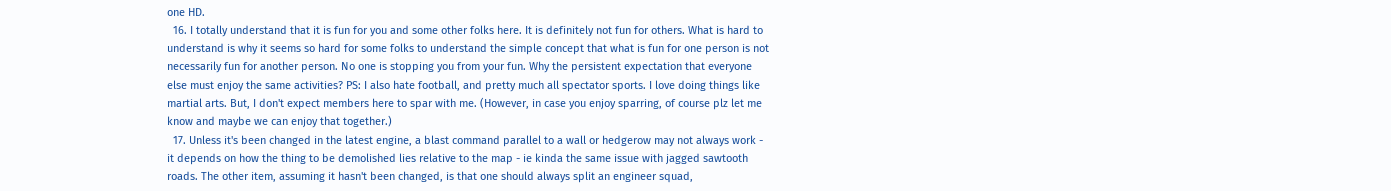one HD.
  16. I totally understand that it is fun for you and some other folks here. It is definitely not fun for others. What is hard to understand is why it seems so hard for some folks to understand the simple concept that what is fun for one person is not necessarily fun for another person. No one is stopping you from your fun. Why the persistent expectation that everyone else must enjoy the same activities? PS: I also hate football, and pretty much all spectator sports. I love doing things like martial arts. But, I don't expect members here to spar with me. (However, in case you enjoy sparring, of course plz let me know and maybe we can enjoy that together.)
  17. Unless it's been changed in the latest engine, a blast command parallel to a wall or hedgerow may not always work - it depends on how the thing to be demolished lies relative to the map - ie kinda the same issue with jagged sawtooth roads. The other item, assuming it hasn't been changed, is that one should always split an engineer squad,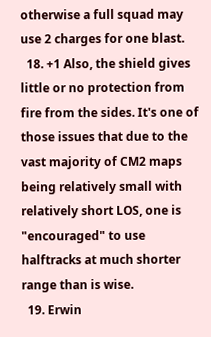otherwise a full squad may use 2 charges for one blast.
  18. +1 Also, the shield gives little or no protection from fire from the sides. It's one of those issues that due to the vast majority of CM2 maps being relatively small with relatively short LOS, one is "encouraged" to use halftracks at much shorter range than is wise.
  19. Erwin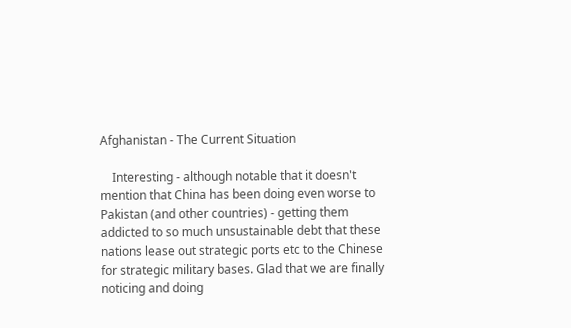Afghanistan - The Current Situation

    Interesting - although notable that it doesn't mention that China has been doing even worse to Pakistan (and other countries) - getting them addicted to so much unsustainable debt that these nations lease out strategic ports etc to the Chinese for strategic military bases. Glad that we are finally noticing and doing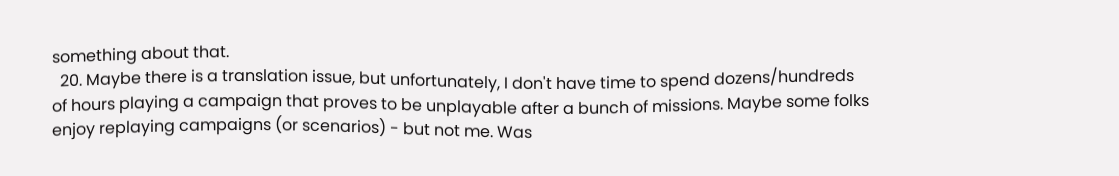something about that.
  20. Maybe there is a translation issue, but unfortunately, I don't have time to spend dozens/hundreds of hours playing a campaign that proves to be unplayable after a bunch of missions. Maybe some folks enjoy replaying campaigns (or scenarios) - but not me. Was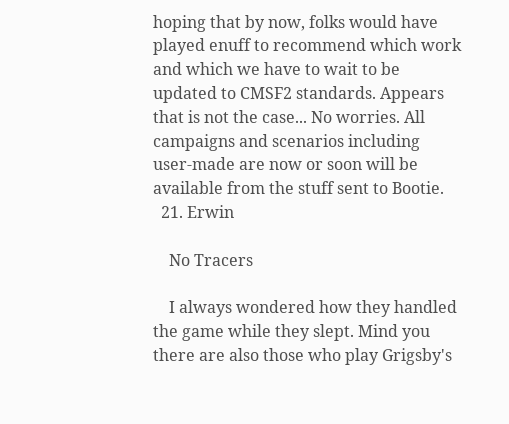hoping that by now, folks would have played enuff to recommend which work and which we have to wait to be updated to CMSF2 standards. Appears that is not the case... No worries. All campaigns and scenarios including user-made are now or soon will be available from the stuff sent to Bootie.
  21. Erwin

    No Tracers

    I always wondered how they handled the game while they slept. Mind you there are also those who play Grigsby's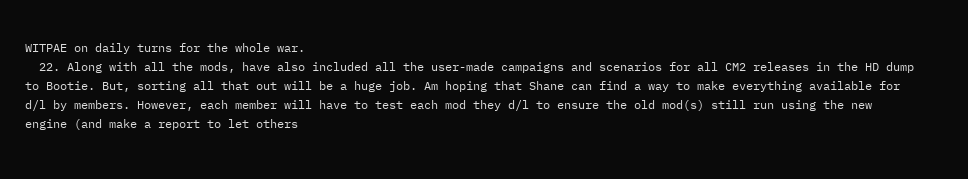WITPAE on daily turns for the whole war.
  22. Along with all the mods, have also included all the user-made campaigns and scenarios for all CM2 releases in the HD dump to Bootie. But, sorting all that out will be a huge job. Am hoping that Shane can find a way to make everything available for d/l by members. However, each member will have to test each mod they d/l to ensure the old mod(s) still run using the new engine (and make a report to let others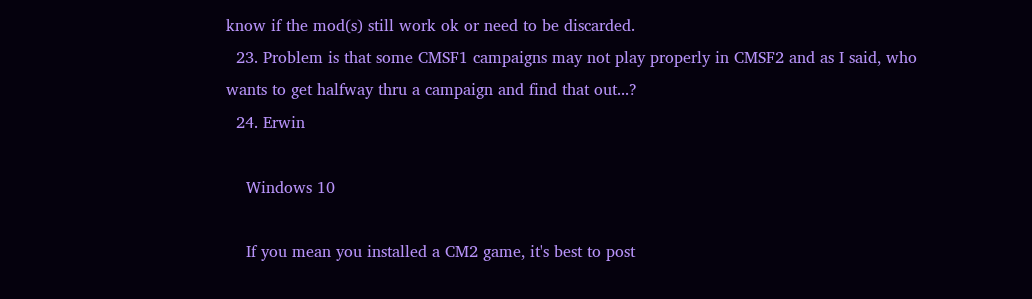know if the mod(s) still work ok or need to be discarded.
  23. Problem is that some CMSF1 campaigns may not play properly in CMSF2 and as I said, who wants to get halfway thru a campaign and find that out...?
  24. Erwin

    Windows 10

    If you mean you installed a CM2 game, it's best to post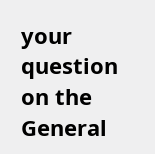your question on the General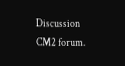Discussion CM2 forum.